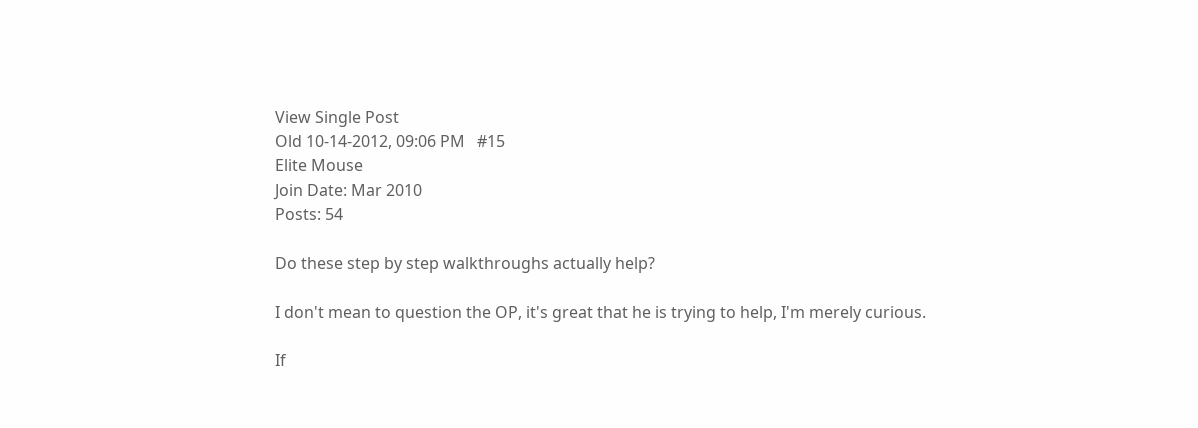View Single Post
Old 10-14-2012, 09:06 PM   #15
Elite Mouse
Join Date: Mar 2010
Posts: 54

Do these step by step walkthroughs actually help?

I don't mean to question the OP, it's great that he is trying to help, I'm merely curious.

If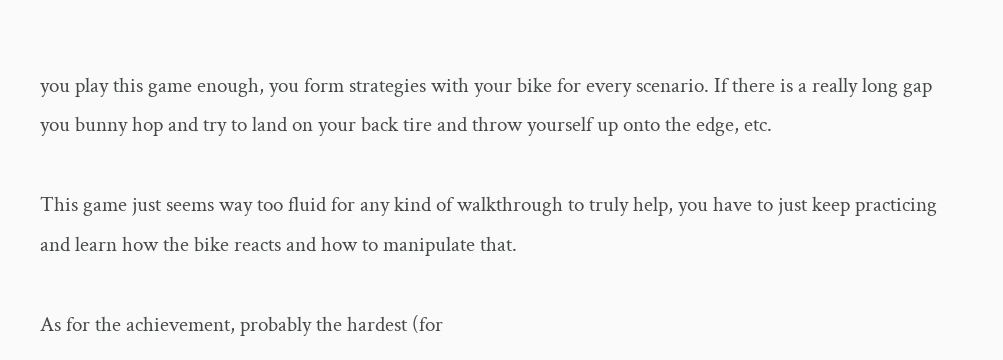you play this game enough, you form strategies with your bike for every scenario. If there is a really long gap you bunny hop and try to land on your back tire and throw yourself up onto the edge, etc.

This game just seems way too fluid for any kind of walkthrough to truly help, you have to just keep practicing and learn how the bike reacts and how to manipulate that.

As for the achievement, probably the hardest (for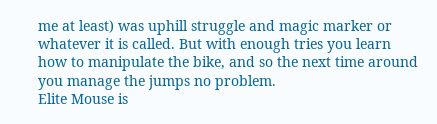me at least) was uphill struggle and magic marker or whatever it is called. But with enough tries you learn how to manipulate the bike, and so the next time around you manage the jumps no problem.
Elite Mouse is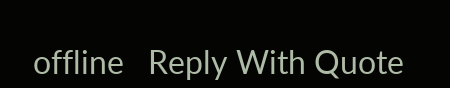offline   Reply With Quote